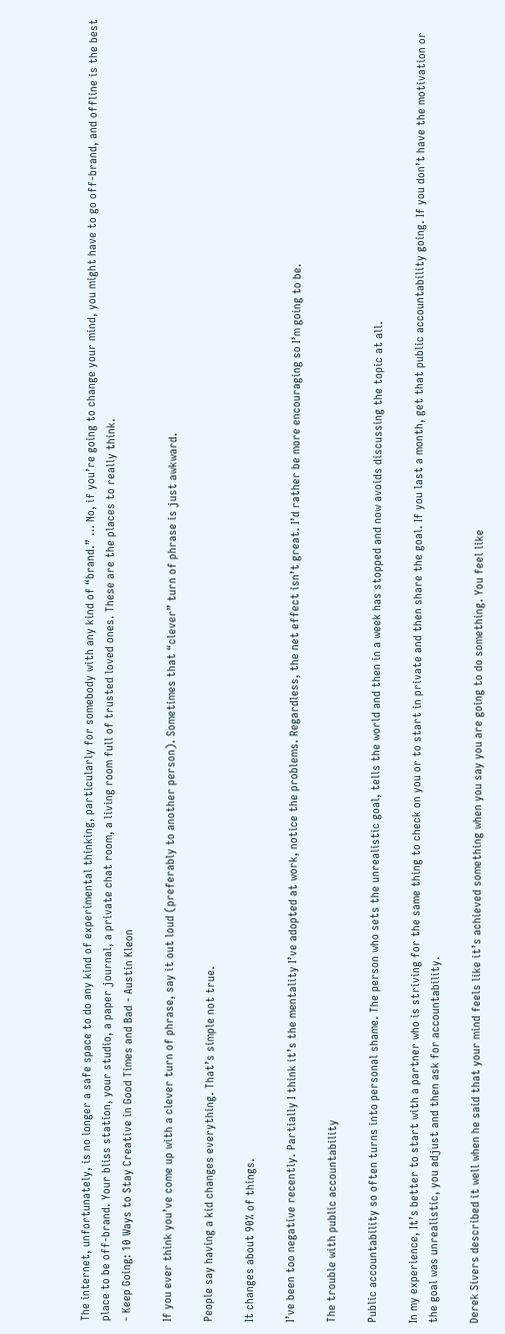The internet, unfortunately, is no longer a safe space to do any kind of experimental thinking, particularly for somebody with any kind of “brand.” … No, if you’re going to change your mind, you might have to go off-brand, and offline is the best place to be off-brand. Your bliss station, your studio, a paper journal, a private chat room, a living room full of trusted loved ones. These are the places to really think.
- Keep Going: 10 Ways to Stay Creative in Good Times and Bad - Austin Kleon

If you ever think you’ve come up with a clever turn of phrase, say it out loud (preferably to another person). Sometimes that “clever” turn of phrase is just awkward.

People say having a kid changes everything. That’s simple not true.

It changes about 90% of things.

I’ve been too negative recently. Partially I think it’s the mentality I’ve adopted at work, notice the problems. Regardless, the net effect isn’t great. I’d rather be more encouraging so I’m going to be.

The trouble with public accountability

Public accountability so often turns into personal shame. The person who sets the unrealistic goal, tells the world and then in a week has stopped and now avoids discussing the topic at all.

In my experience, It’s better to start with a partner who is striving for the same thing to check on you or to start in private and then share the goal. If you last a month, get that public accountability going. If you don’t have the motivation or the goal was unrealistic, you adjust and then ask for accountability.

Derek Sivers described it well when he said that your mind feels like it’s achieved something when you say you are going to do something. You feel like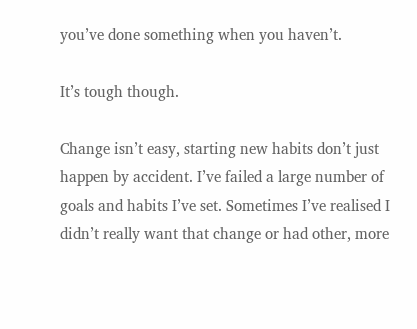you’ve done something when you haven’t.

It’s tough though.

Change isn’t easy, starting new habits don’t just happen by accident. I’ve failed a large number of goals and habits I’ve set. Sometimes I’ve realised I didn’t really want that change or had other, more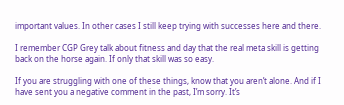important values. In other cases I still keep trying with successes here and there.

I remember CGP Grey talk about fitness and day that the real meta skill is getting back on the horse again. If only that skill was so easy.

If you are struggling with one of these things, know that you aren’t alone. And if I have sent you a negative comment in the past, I’m sorry. It’s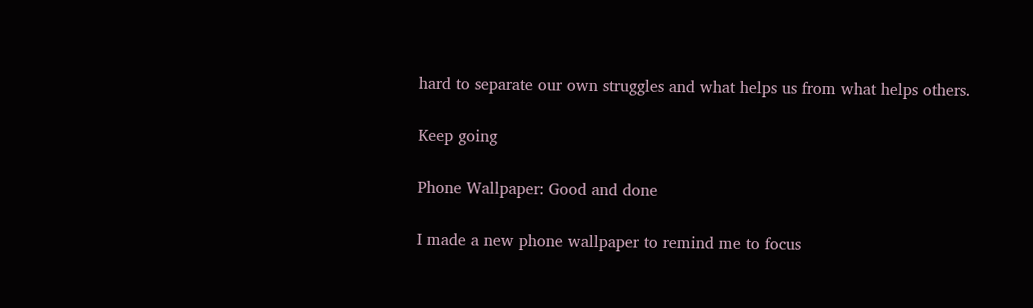hard to separate our own struggles and what helps us from what helps others.

Keep going

Phone Wallpaper: Good and done

I made a new phone wallpaper to remind me to focus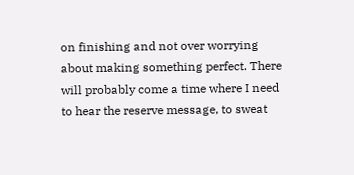on finishing and not over worrying about making something perfect. There will probably come a time where I need to hear the reserve message, to sweat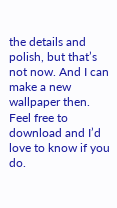the details and polish, but that’s not now. And I can make a new wallpaper then. Feel free to download and I’d love to know if you do.